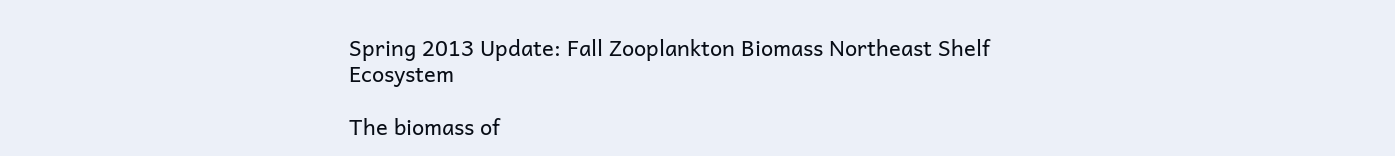Spring 2013 Update: Fall Zooplankton Biomass Northeast Shelf Ecosystem

The biomass of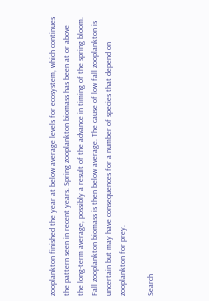zooplankton finished the year at below average levels for ecosystem, which continues the pattern seen in recent years. Spring zooplankton biomass has been at or above the long-term average, possibly a result of the advance in timing of the spring bloom. Fall zooplankton biomass is then below average. The cause of low fall zooplankton is uncertain but may have consequences for a number of species that depend on zooplankton for prey.

Search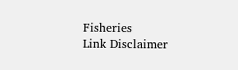Fisheries
Link Disclaimer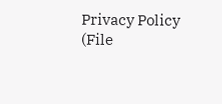Privacy Policy
(File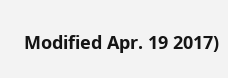Modified Apr. 19 2017)